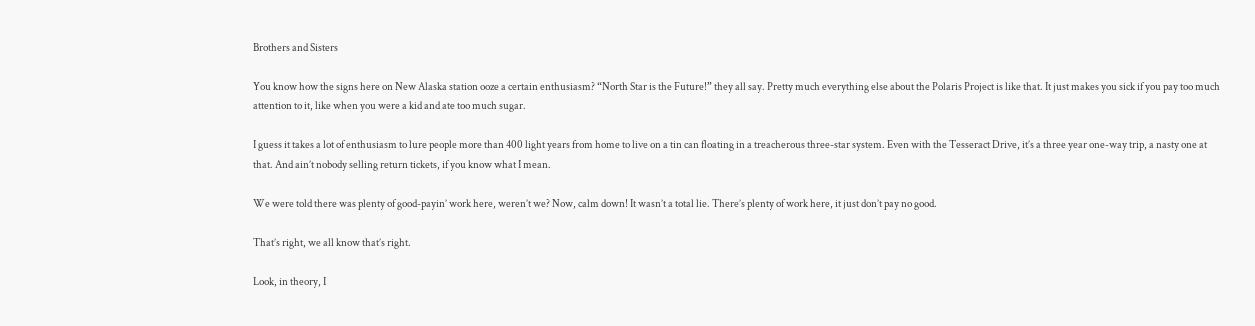Brothers and Sisters

You know how the signs here on New Alaska station ooze a certain enthusiasm? “North Star is the Future!” they all say. Pretty much everything else about the Polaris Project is like that. It just makes you sick if you pay too much attention to it, like when you were a kid and ate too much sugar.

I guess it takes a lot of enthusiasm to lure people more than 400 light years from home to live on a tin can floating in a treacherous three-star system. Even with the Tesseract Drive, it’s a three year one-way trip, a nasty one at that. And ain’t nobody selling return tickets, if you know what I mean.

We were told there was plenty of good-payin’ work here, weren’t we? Now, calm down! It wasn’t a total lie. There’s plenty of work here, it just don’t pay no good.

That’s right, we all know that’s right.

Look, in theory, I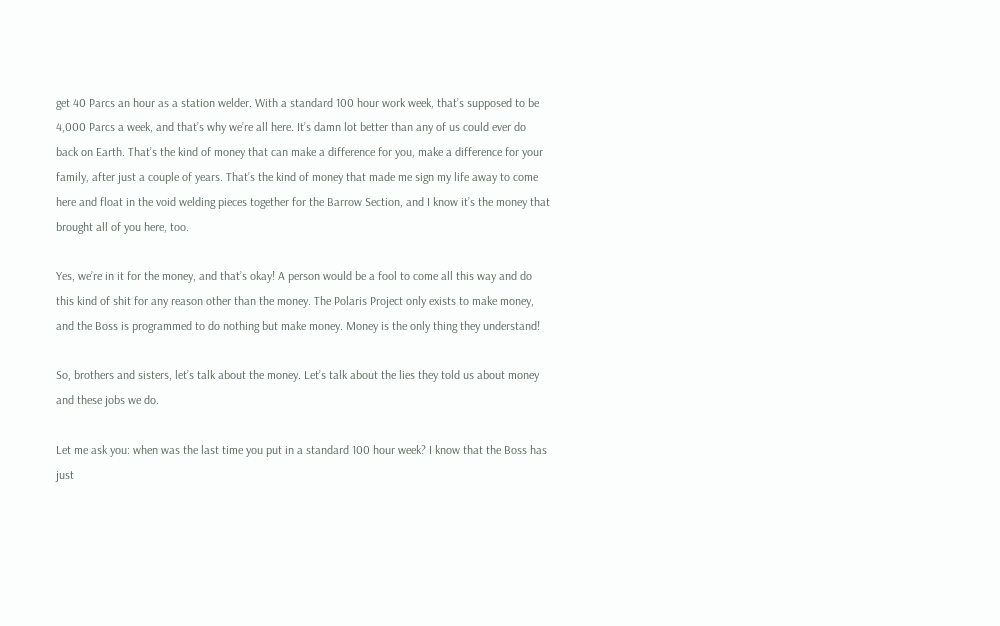get 40 Parcs an hour as a station welder. With a standard 100 hour work week, that’s supposed to be 4,000 Parcs a week, and that’s why we’re all here. It’s damn lot better than any of us could ever do back on Earth. That’s the kind of money that can make a difference for you, make a difference for your family, after just a couple of years. That’s the kind of money that made me sign my life away to come here and float in the void welding pieces together for the Barrow Section, and I know it’s the money that brought all of you here, too.

Yes, we’re in it for the money, and that’s okay! A person would be a fool to come all this way and do this kind of shit for any reason other than the money. The Polaris Project only exists to make money, and the Boss is programmed to do nothing but make money. Money is the only thing they understand!

So, brothers and sisters, let’s talk about the money. Let’s talk about the lies they told us about money and these jobs we do.

Let me ask you: when was the last time you put in a standard 100 hour week? I know that the Boss has just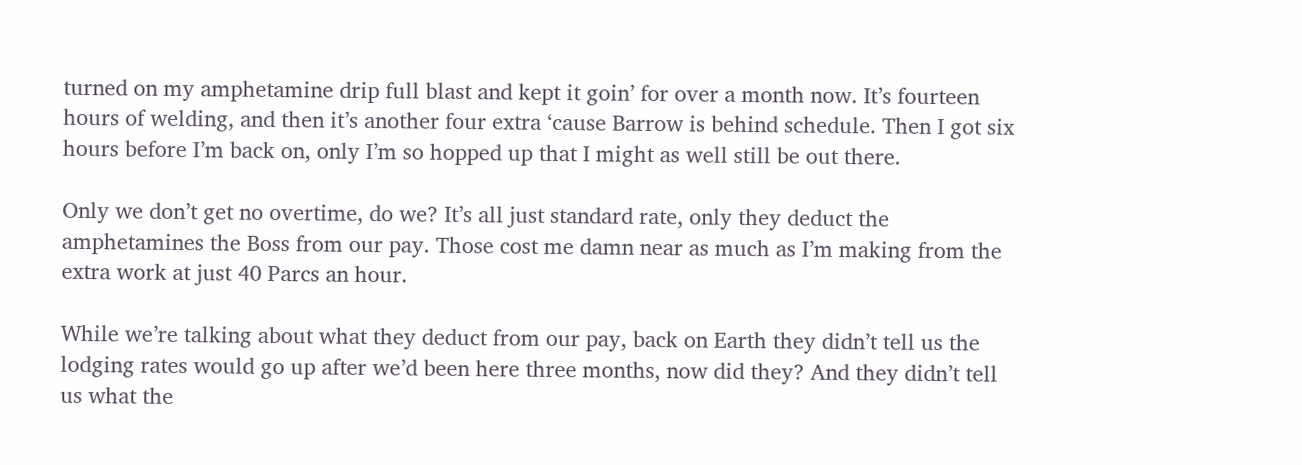turned on my amphetamine drip full blast and kept it goin’ for over a month now. It’s fourteen hours of welding, and then it’s another four extra ‘cause Barrow is behind schedule. Then I got six hours before I’m back on, only I’m so hopped up that I might as well still be out there.

Only we don’t get no overtime, do we? It’s all just standard rate, only they deduct the amphetamines the Boss from our pay. Those cost me damn near as much as I’m making from the extra work at just 40 Parcs an hour.

While we’re talking about what they deduct from our pay, back on Earth they didn’t tell us the lodging rates would go up after we’d been here three months, now did they? And they didn’t tell us what the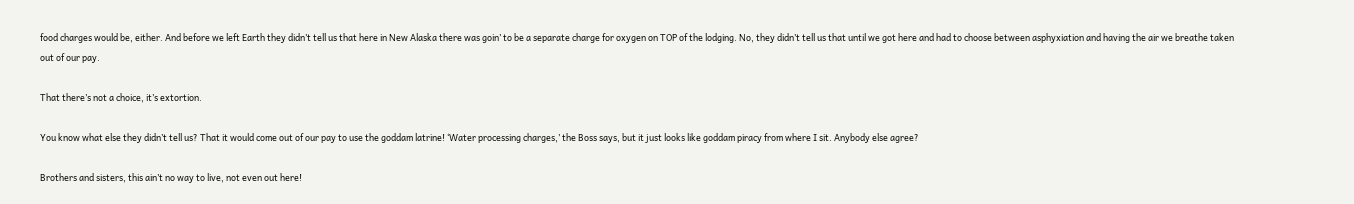food charges would be, either. And before we left Earth they didn’t tell us that here in New Alaska there was goin’ to be a separate charge for oxygen on TOP of the lodging. No, they didn’t tell us that until we got here and had to choose between asphyxiation and having the air we breathe taken out of our pay.

That there’s not a choice, it’s extortion.

You know what else they didn’t tell us? That it would come out of our pay to use the goddam latrine! ‘Water processing charges,’ the Boss says, but it just looks like goddam piracy from where I sit. Anybody else agree?

Brothers and sisters, this ain’t no way to live, not even out here!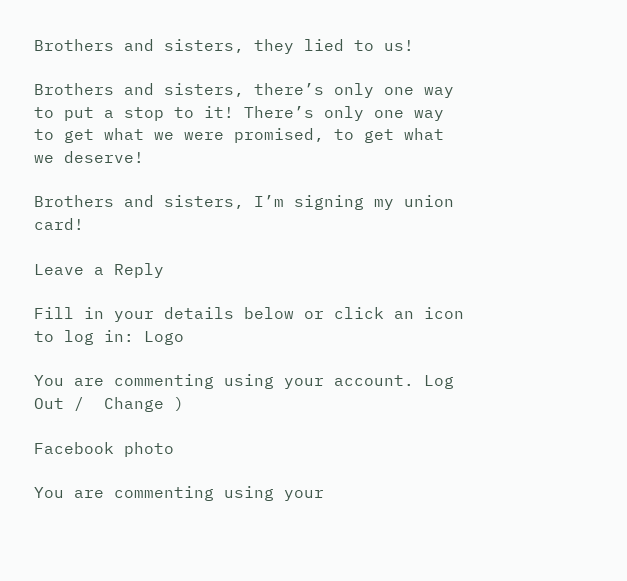Brothers and sisters, they lied to us!

Brothers and sisters, there’s only one way to put a stop to it! There’s only one way to get what we were promised, to get what we deserve!

Brothers and sisters, I’m signing my union card!

Leave a Reply

Fill in your details below or click an icon to log in: Logo

You are commenting using your account. Log Out /  Change )

Facebook photo

You are commenting using your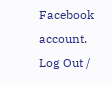Facebook account. Log Out /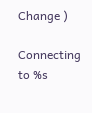Change )

Connecting to %s